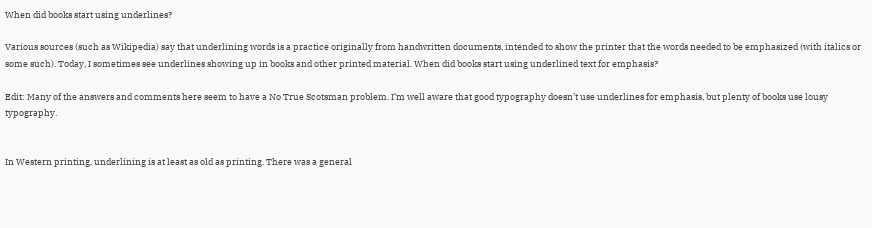When did books start using underlines?

Various sources (such as Wikipedia) say that underlining words is a practice originally from handwritten documents, intended to show the printer that the words needed to be emphasized (with italics or some such). Today, I sometimes see underlines showing up in books and other printed material. When did books start using underlined text for emphasis?

Edit: Many of the answers and comments here seem to have a No True Scotsman problem. I’m well aware that good typography doesn’t use underlines for emphasis, but plenty of books use lousy typography.


In Western printing, underlining is at least as old as printing. There was a general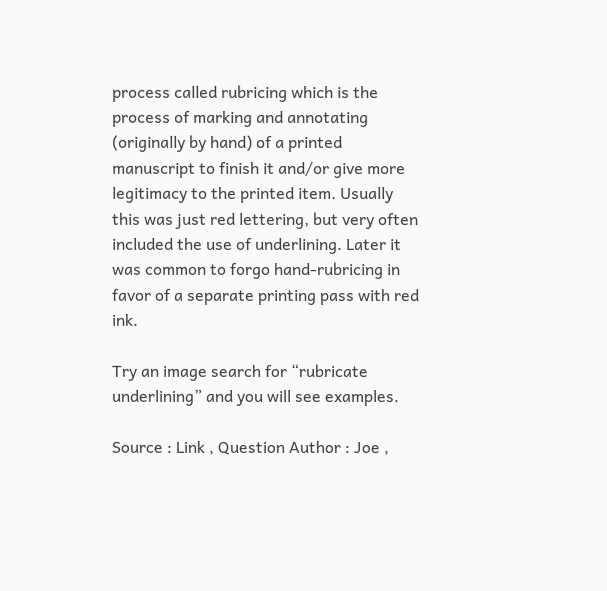process called rubricing which is the process of marking and annotating (originally by hand) of a printed manuscript to finish it and/or give more legitimacy to the printed item. Usually this was just red lettering, but very often included the use of underlining. Later it was common to forgo hand-rubricing in favor of a separate printing pass with red ink.

Try an image search for “rubricate underlining” and you will see examples.

Source : Link , Question Author : Joe ,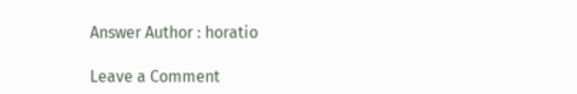Answer Author : horatio

Leave a Comment